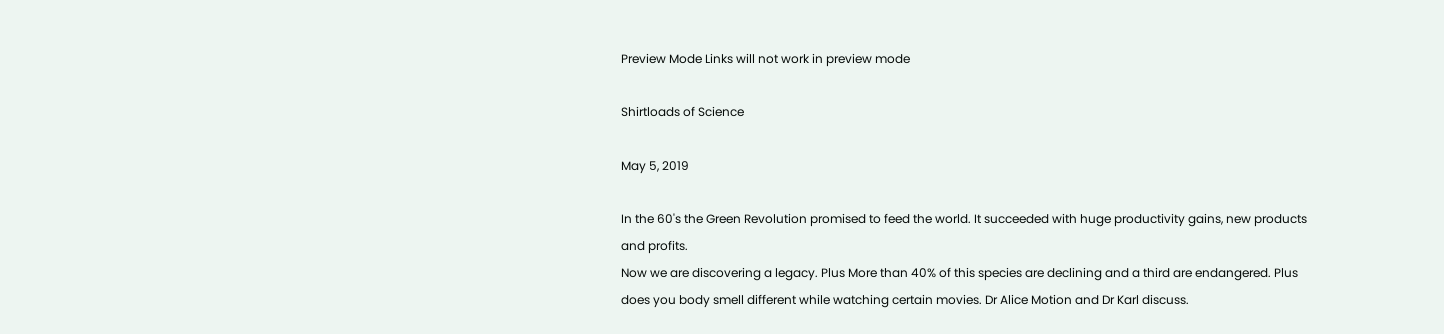Preview Mode Links will not work in preview mode

Shirtloads of Science

May 5, 2019

In the 60's the Green Revolution promised to feed the world. It succeeded with huge productivity gains, new products and profits.
Now we are discovering a legacy. Plus More than 40% of this species are declining and a third are endangered. Plus does you body smell different while watching certain movies. Dr Alice Motion and Dr Karl discuss.